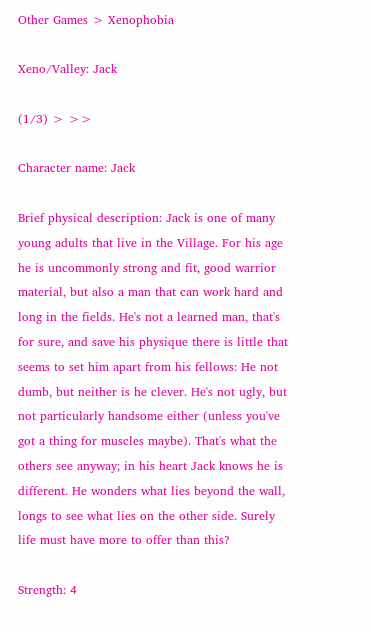Other Games > Xenophobia

Xeno/Valley: Jack

(1/3) > >>

Character name: Jack

Brief physical description: Jack is one of many young adults that live in the Village. For his age he is uncommonly strong and fit, good warrior material, but also a man that can work hard and long in the fields. He's not a learned man, that's for sure, and save his physique there is little that seems to set him apart from his fellows: He not dumb, but neither is he clever. He's not ugly, but not particularly handsome either (unless you've got a thing for muscles maybe). That's what the others see anyway; in his heart Jack knows he is different. He wonders what lies beyond the wall, longs to see what lies on the other side. Surely life must have more to offer than this?

Strength: 4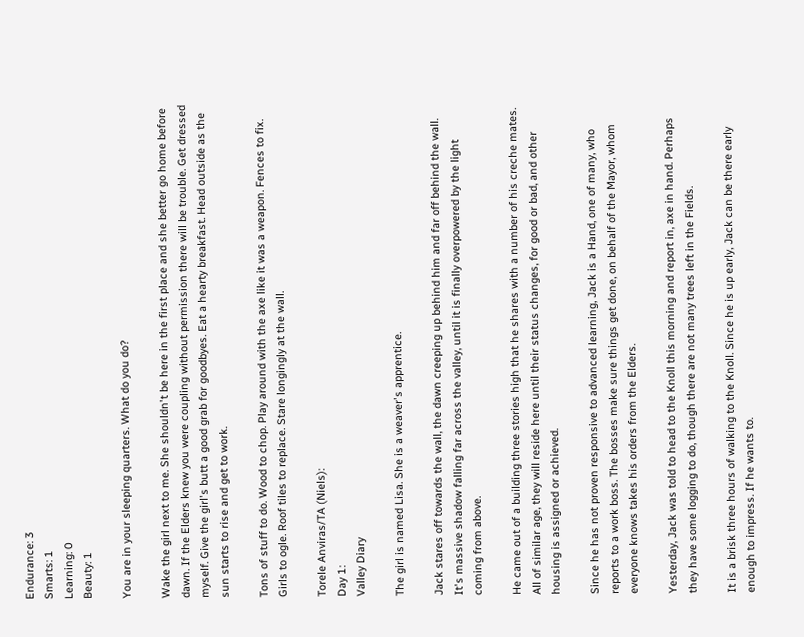Endurance: 3
Smarts: 1
Learning: 0
Beauty: 1

You are in your sleeping quarters. What do you do?

Wake the girl next to me. She shouldn't be here in the first place and she better go home before dawn. If the Elders knew you were coupling without permission there will be trouble. Get dressed myself. Give the girl's butt a good grab for goodbyes. Eat a hearty breakfast. Head outside as the sun starts to rise and get to work.

Tons of stuff to do. Wood to chop. Play around with the axe like it was a weapon. Fences to fix. Girls to ogle. Roof tiles to replace. Stare longingly at the wall.

Torele Anviras/TA (Niels):
Day 1:
Valley Diary

The girl is named Lisa. She is a weaver's apprentice.

Jack stares off towards the wall, the dawn creeping up behind him and far off behind the wall. It's massive shadow falling far across the valley, until it is finally overpowered by the light coming from above.

He came out of a building three stories high that he shares with a number of his creche mates. All of similar age, they will reside here until their status changes, for good or bad, and other housing is assigned or achieved.

Since he has not proven responsive to advanced learning, Jack is a Hand, one of many, who reports to a work boss. The bosses make sure things get done, on behalf of the Mayor, whom everyone knows takes his orders from the Elders.

Yesterday, Jack was told to head to the Knoll this morning and report in, axe in hand. Perhaps they have some logging to do, though there are not many trees left in the Fields.

It is a brisk three hours of walking to the Knoll. Since he is up early, Jack can be there early enough to impress. If he wants to.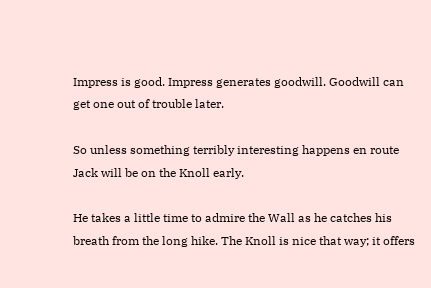Impress is good. Impress generates goodwill. Goodwill can get one out of trouble later.

So unless something terribly interesting happens en route Jack will be on the Knoll early.

He takes a little time to admire the Wall as he catches his breath from the long hike. The Knoll is nice that way; it offers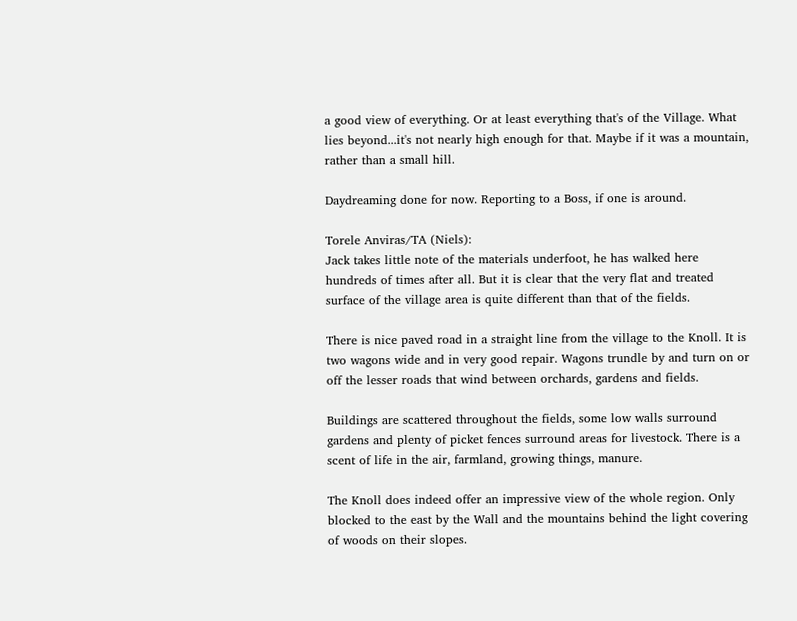a good view of everything. Or at least everything that's of the Village. What lies beyond...it's not nearly high enough for that. Maybe if it was a mountain, rather than a small hill.

Daydreaming done for now. Reporting to a Boss, if one is around.

Torele Anviras/TA (Niels):
Jack takes little note of the materials underfoot, he has walked here hundreds of times after all. But it is clear that the very flat and treated surface of the village area is quite different than that of the fields.

There is nice paved road in a straight line from the village to the Knoll. It is two wagons wide and in very good repair. Wagons trundle by and turn on or off the lesser roads that wind between orchards, gardens and fields.

Buildings are scattered throughout the fields, some low walls surround gardens and plenty of picket fences surround areas for livestock. There is a scent of life in the air, farmland, growing things, manure.

The Knoll does indeed offer an impressive view of the whole region. Only blocked to the east by the Wall and the mountains behind the light covering of woods on their slopes.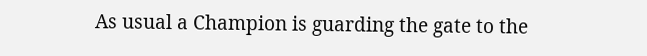As usual a Champion is guarding the gate to the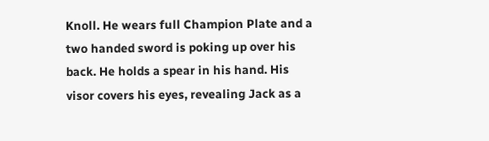Knoll. He wears full Champion Plate and a two handed sword is poking up over his back. He holds a spear in his hand. His visor covers his eyes, revealing Jack as a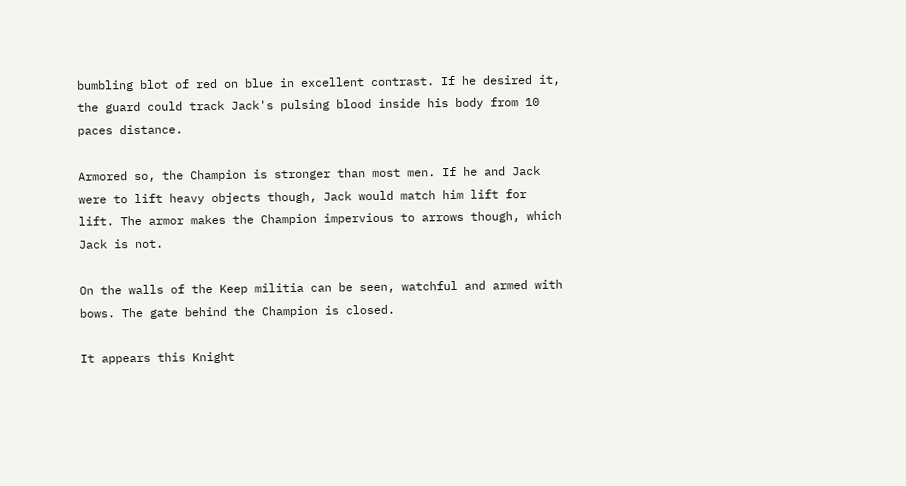bumbling blot of red on blue in excellent contrast. If he desired it, the guard could track Jack's pulsing blood inside his body from 10 paces distance.

Armored so, the Champion is stronger than most men. If he and Jack were to lift heavy objects though, Jack would match him lift for lift. The armor makes the Champion impervious to arrows though, which Jack is not.

On the walls of the Keep militia can be seen, watchful and armed with bows. The gate behind the Champion is closed.

It appears this Knight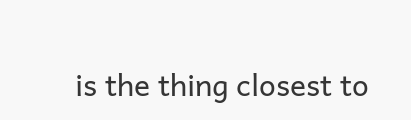is the thing closest to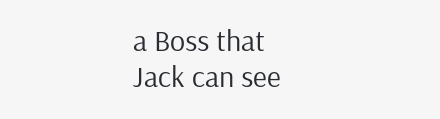a Boss that Jack can see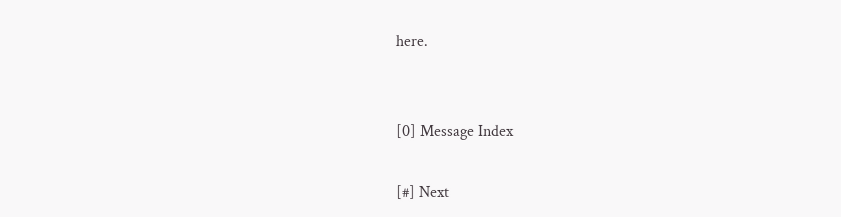here.


[0] Message Index

[#] Next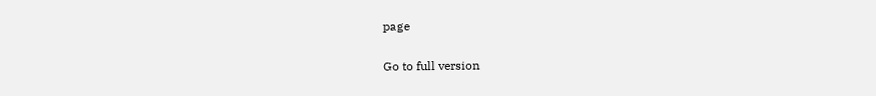page

Go to full version